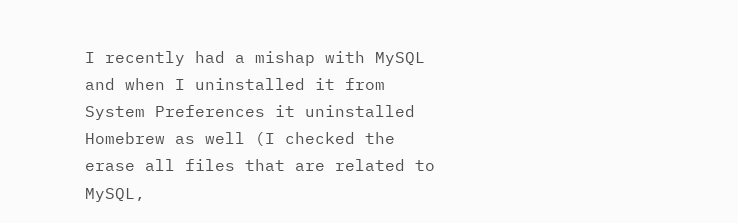I recently had a mishap with MySQL and when I uninstalled it from System Preferences it uninstalled Homebrew as well (I checked the erase all files that are related to MySQL,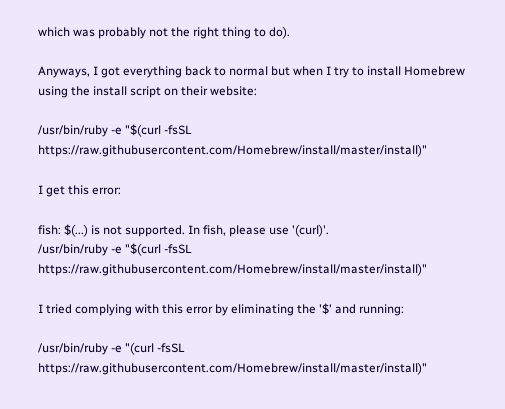which was probably not the right thing to do).

Anyways, I got everything back to normal but when I try to install Homebrew using the install script on their website:

/usr/bin/ruby -e "$(curl -fsSL https://raw.githubusercontent.com/Homebrew/install/master/install)"

I get this error:

fish: $(...) is not supported. In fish, please use '(curl)'.
/usr/bin/ruby -e "$(curl -fsSL https://raw.githubusercontent.com/Homebrew/install/master/install)"

I tried complying with this error by eliminating the '$' and running:

/usr/bin/ruby -e "(curl -fsSL https://raw.githubusercontent.com/Homebrew/install/master/install)"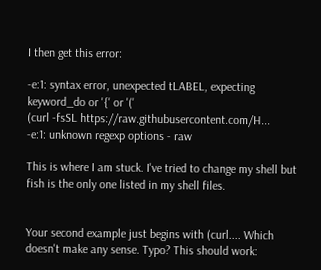I then get this error:

-e:1: syntax error, unexpected tLABEL, expecting keyword_do or '{' or '('
(curl -fsSL https://raw.githubusercontent.com/H...
-e:1: unknown regexp options - raw

This is where I am stuck. I've tried to change my shell but fish is the only one listed in my shell files.


Your second example just begins with (curl.... Which doesn't make any sense. Typo? This should work: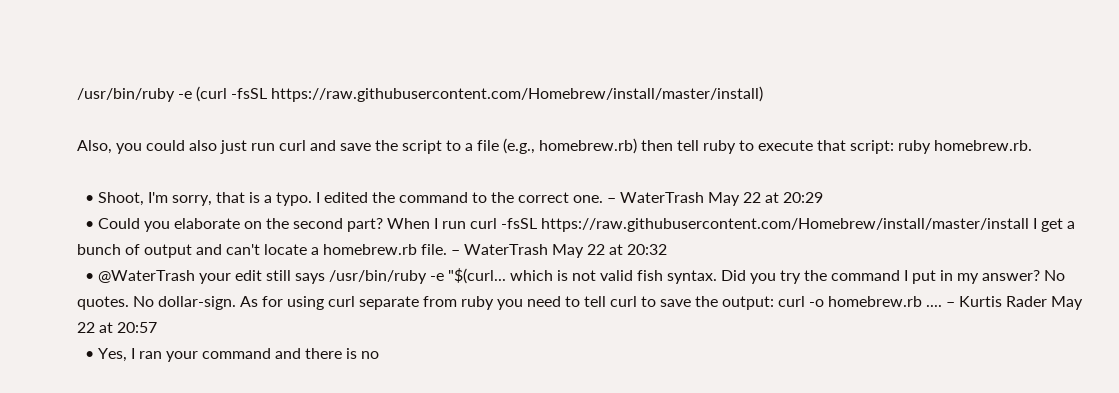/usr/bin/ruby -e (curl -fsSL https://raw.githubusercontent.com/Homebrew/install/master/install)

Also, you could also just run curl and save the script to a file (e.g., homebrew.rb) then tell ruby to execute that script: ruby homebrew.rb.

  • Shoot, I'm sorry, that is a typo. I edited the command to the correct one. – WaterTrash May 22 at 20:29
  • Could you elaborate on the second part? When I run curl -fsSL https://raw.githubusercontent.com/Homebrew/install/master/install I get a bunch of output and can't locate a homebrew.rb file. – WaterTrash May 22 at 20:32
  • @WaterTrash your edit still says /usr/bin/ruby -e "$(curl... which is not valid fish syntax. Did you try the command I put in my answer? No quotes. No dollar-sign. As for using curl separate from ruby you need to tell curl to save the output: curl -o homebrew.rb .... – Kurtis Rader May 22 at 20:57
  • Yes, I ran your command and there is no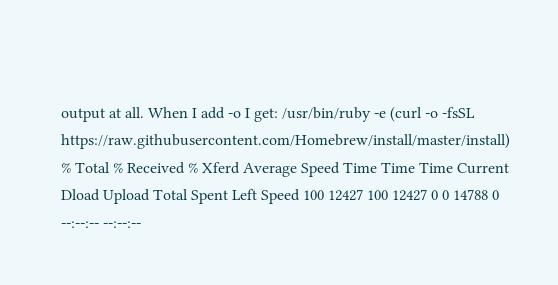output at all. When I add -o I get: /usr/bin/ruby -e (curl -o -fsSL https://raw.githubusercontent.com/Homebrew/install/master/install) % Total % Received % Xferd Average Speed Time Time Time Current Dload Upload Total Spent Left Speed 100 12427 100 12427 0 0 14788 0 --:--:-- --:--:--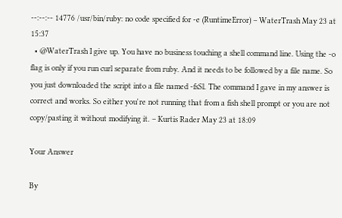--:--:-- 14776 /usr/bin/ruby: no code specified for -e (RuntimeError) – WaterTrash May 23 at 15:37
  • @WaterTrash I give up. You have no business touching a shell command line. Using the -o flag is only if you run curl separate from ruby. And it needs to be followed by a file name. So you just downloaded the script into a file named -fsSl. The command I gave in my answer is correct and works. So either you're not running that from a fish shell prompt or you are not copy/pasting it without modifying it. – Kurtis Rader May 23 at 18:09

Your Answer

By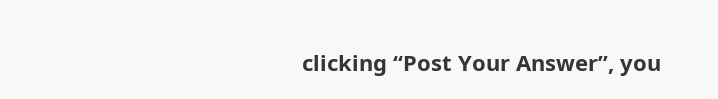clicking “Post Your Answer”, you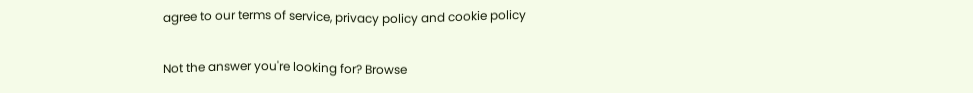agree to our terms of service, privacy policy and cookie policy

Not the answer you're looking for? Browse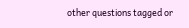other questions tagged or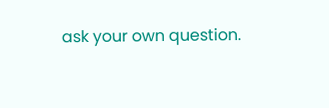ask your own question.